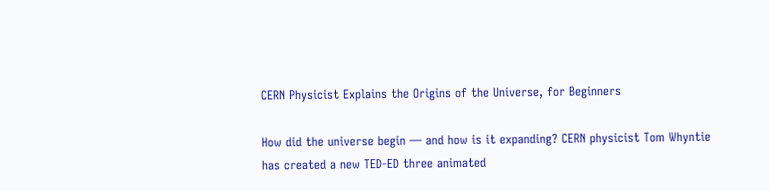CERN Physicist Explains the Origins of the Universe, for Beginners

How did the universe begin — and how is it expanding? CERN physicist Tom Whyntie has created a new TED-ED three animated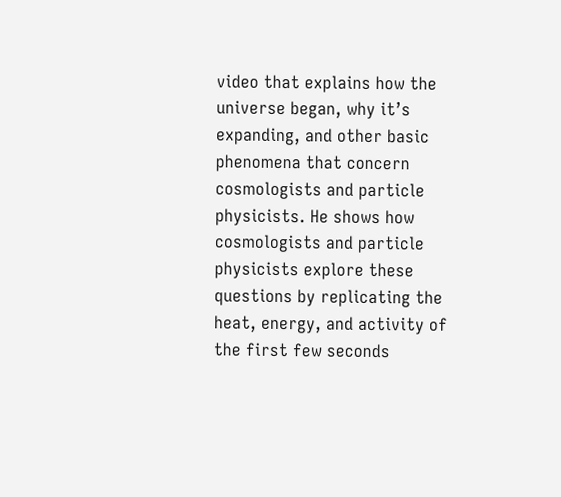video that explains how the universe began, why it’s expanding, and other basic phenomena that concern cosmologists and particle physicists. He shows how cosmologists and particle physicists explore these questions by replicating the heat, energy, and activity of the first few seconds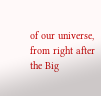of our universe, from right after the Big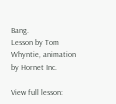Bang.
Lesson by Tom Whyntie, animation by Hornet Inc.

View full lesson: